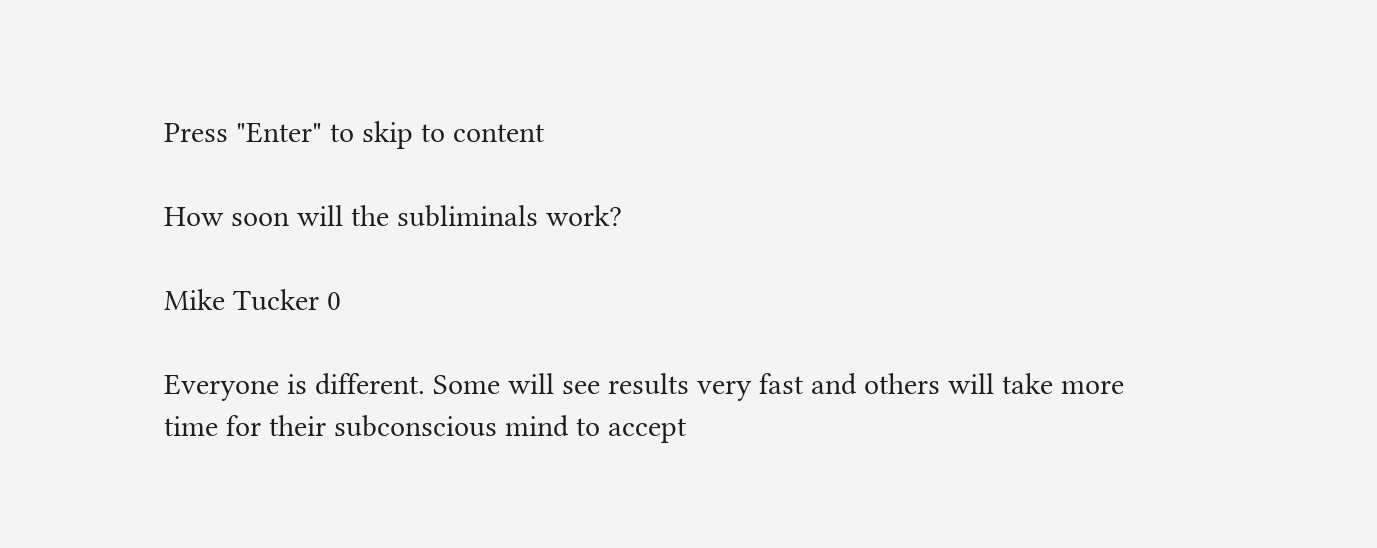Press "Enter" to skip to content

How soon will the subliminals work?

Mike Tucker 0

Everyone is different. Some will see results very fast and others will take more time for their subconscious mind to accept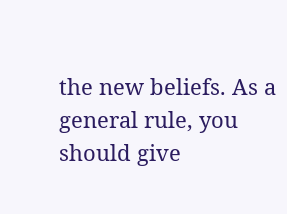the new beliefs. As a general rule, you should give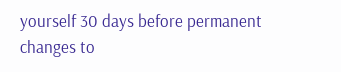yourself 30 days before permanent changes to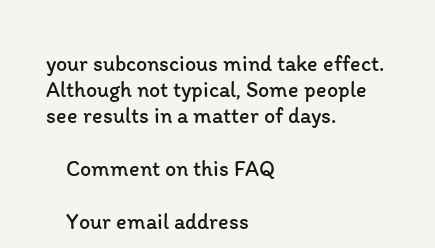your subconscious mind take effect. Although not typical, Some people see results in a matter of days.

    Comment on this FAQ

    Your email address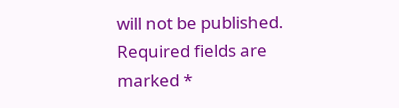will not be published. Required fields are marked *